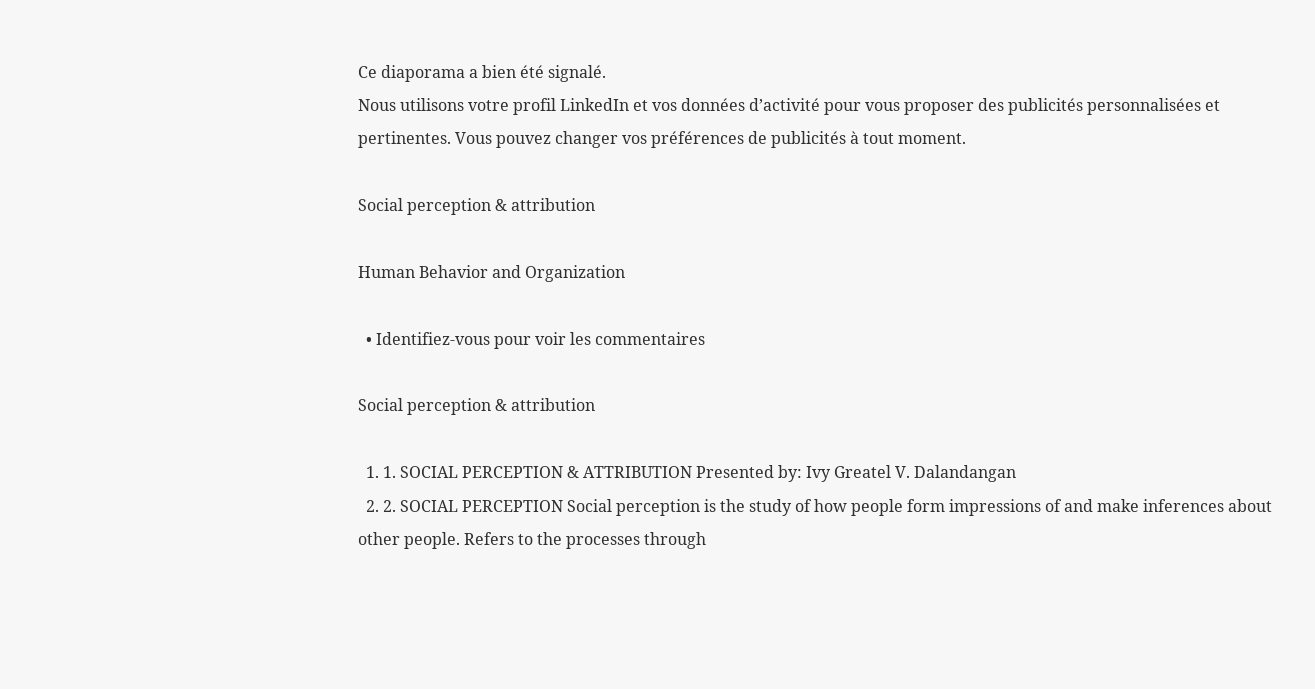Ce diaporama a bien été signalé.
Nous utilisons votre profil LinkedIn et vos données d’activité pour vous proposer des publicités personnalisées et pertinentes. Vous pouvez changer vos préférences de publicités à tout moment.

Social perception & attribution

Human Behavior and Organization

  • Identifiez-vous pour voir les commentaires

Social perception & attribution

  1. 1. SOCIAL PERCEPTION & ATTRIBUTION Presented by: Ivy Greatel V. Dalandangan
  2. 2. SOCIAL PERCEPTION Social perception is the study of how people form impressions of and make inferences about other people. Refers to the processes through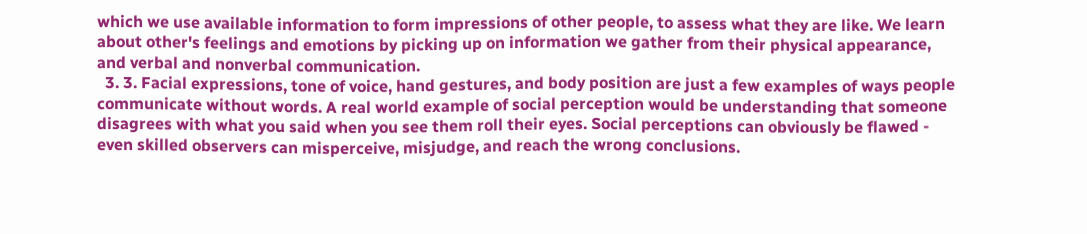which we use available information to form impressions of other people, to assess what they are like. We learn about other's feelings and emotions by picking up on information we gather from their physical appearance, and verbal and nonverbal communication.
  3. 3. Facial expressions, tone of voice, hand gestures, and body position are just a few examples of ways people communicate without words. A real world example of social perception would be understanding that someone disagrees with what you said when you see them roll their eyes. Social perceptions can obviously be flawed - even skilled observers can misperceive, misjudge, and reach the wrong conclusions.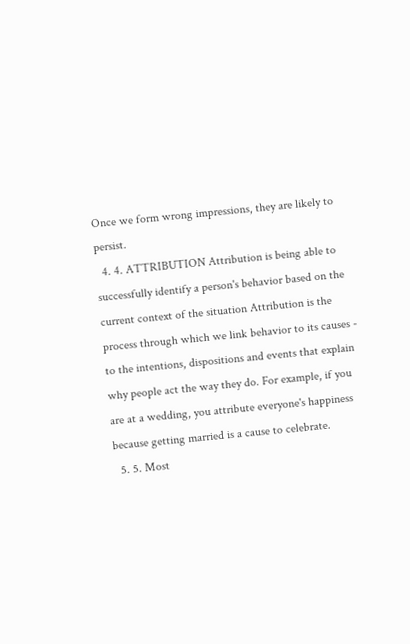Once we form wrong impressions, they are likely to persist.
  4. 4. ATTRIBUTION Attribution is being able to successfully identify a person's behavior based on the current context of the situation Attribution is the process through which we link behavior to its causes - to the intentions, dispositions and events that explain why people act the way they do. For example, if you are at a wedding, you attribute everyone's happiness because getting married is a cause to celebrate.
  5. 5. Most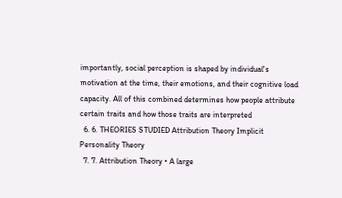importantly, social perception is shaped by individual's motivation at the time, their emotions, and their cognitive load capacity. All of this combined determines how people attribute certain traits and how those traits are interpreted
  6. 6. THEORIES STUDIED Attribution Theory Implicit Personality Theory
  7. 7. Attribution Theory • A large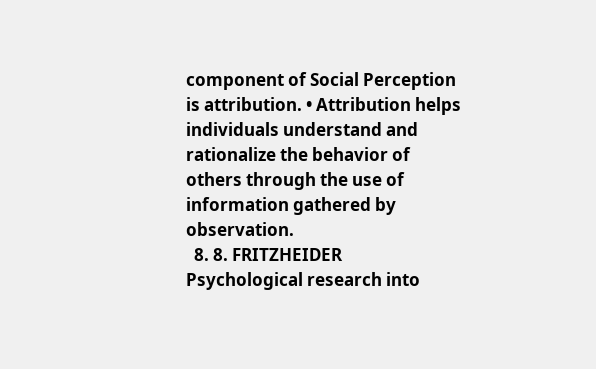component of Social Perception is attribution. • Attribution helps individuals understand and rationalize the behavior of others through the use of information gathered by observation.
  8. 8. FRITZHEIDER Psychological research into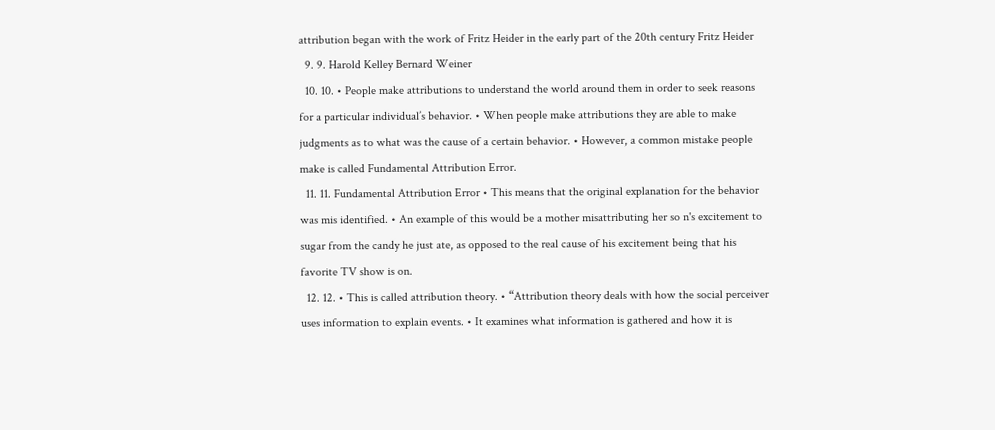attribution began with the work of Fritz Heider in the early part of the 20th century Fritz Heider
  9. 9. Harold Kelley Bernard Weiner
  10. 10. • People make attributions to understand the world around them in order to seek reasons for a particular individual’s behavior. • When people make attributions they are able to make judgments as to what was the cause of a certain behavior. • However, a common mistake people make is called Fundamental Attribution Error.
  11. 11. Fundamental Attribution Error • This means that the original explanation for the behavior was mis identified. • An example of this would be a mother misattributing her so n's excitement to sugar from the candy he just ate, as opposed to the real cause of his excitement being that his favorite TV show is on.
  12. 12. • This is called attribution theory. • “Attribution theory deals with how the social perceiver uses information to explain events. • It examines what information is gathered and how it is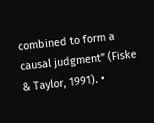combined to form a causal judgment” (Fiske & Taylor, 1991). •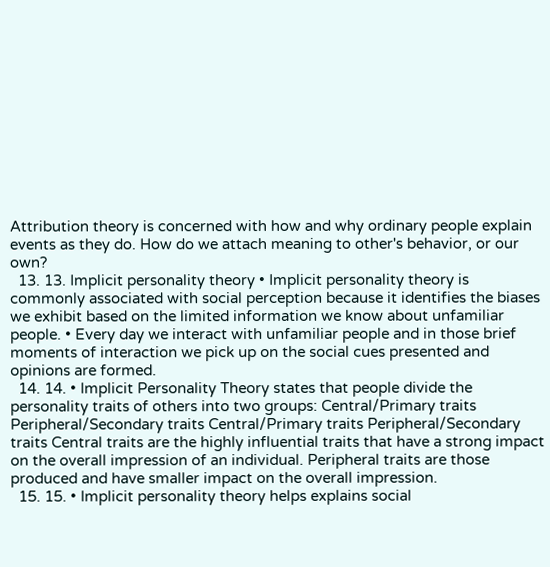Attribution theory is concerned with how and why ordinary people explain events as they do. How do we attach meaning to other's behavior, or our own?
  13. 13. Implicit personality theory • Implicit personality theory is commonly associated with social perception because it identifies the biases we exhibit based on the limited information we know about unfamiliar people. • Every day we interact with unfamiliar people and in those brief moments of interaction we pick up on the social cues presented and opinions are formed.
  14. 14. • Implicit Personality Theory states that people divide the personality traits of others into two groups: Central/Primary traits Peripheral/Secondary traits Central/Primary traits Peripheral/Secondary traits Central traits are the highly influential traits that have a strong impact on the overall impression of an individual. Peripheral traits are those produced and have smaller impact on the overall impression.
  15. 15. • Implicit personality theory helps explains social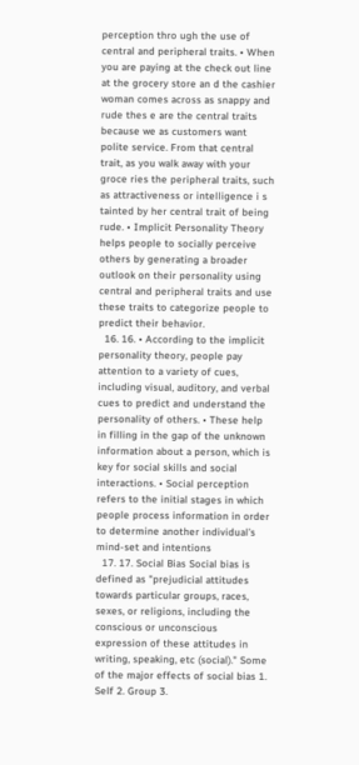perception thro ugh the use of central and peripheral traits. • When you are paying at the check out line at the grocery store an d the cashier woman comes across as snappy and rude thes e are the central traits because we as customers want polite service. From that central trait, as you walk away with your groce ries the peripheral traits, such as attractiveness or intelligence i s tainted by her central trait of being rude. • Implicit Personality Theory helps people to socially perceive others by generating a broader outlook on their personality using central and peripheral traits and use these traits to categorize people to predict their behavior.
  16. 16. • According to the implicit personality theory, people pay attention to a variety of cues, including visual, auditory, and verbal cues to predict and understand the personality of others. • These help in filling in the gap of the unknown information about a person, which is key for social skills and social interactions. • Social perception refers to the initial stages in which people process information in order to determine another individual’s mind-set and intentions
  17. 17. Social Bias Social bias is defined as "prejudicial attitudes towards particular groups, races, sexes, or religions, including the conscious or unconscious expression of these attitudes in writing, speaking, etc (social)." Some of the major effects of social bias 1. Self 2. Group 3.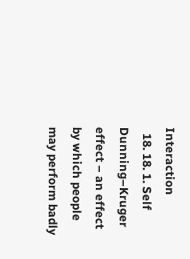Interaction
  18. 18. 1. Self Dunning–Kruger effect – an effect by which people may perform badly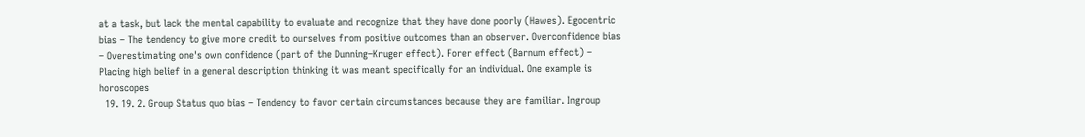at a task, but lack the mental capability to evaluate and recognize that they have done poorly (Hawes). Egocentric bias – The tendency to give more credit to ourselves from positive outcomes than an observer. Overconfidence bias – Overestimating one's own confidence (part of the Dunning–Kruger effect). Forer effect (Barnum effect) – Placing high belief in a general description thinking it was meant specifically for an individual. One example is horoscopes
  19. 19. 2. Group Status quo bias – Tendency to favor certain circumstances because they are familiar. Ingroup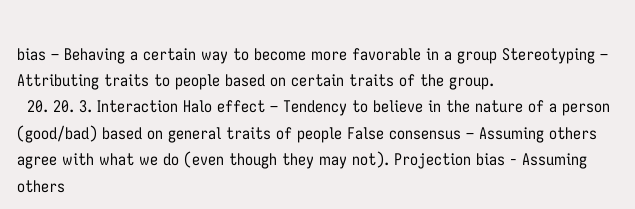bias – Behaving a certain way to become more favorable in a group Stereotyping – Attributing traits to people based on certain traits of the group.
  20. 20. 3. Interaction Halo effect – Tendency to believe in the nature of a person (good/bad) based on general traits of people False consensus – Assuming others agree with what we do (even though they may not). Projection bias - Assuming others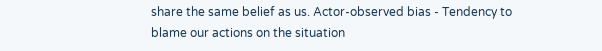share the same belief as us. Actor-observed bias - Tendency to blame our actions on the situation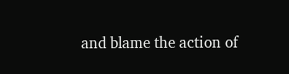and blame the action of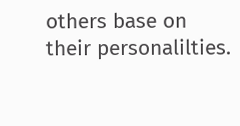others base on their personalilties.